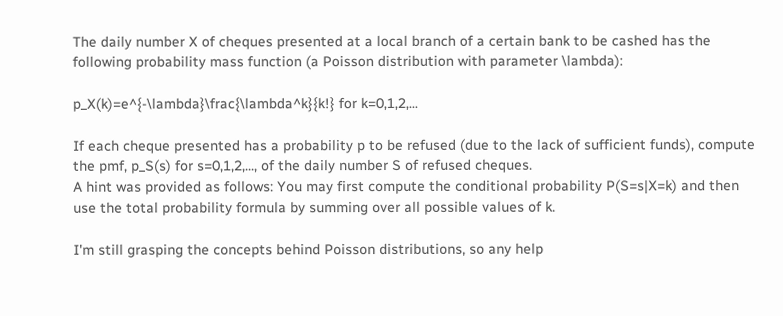The daily number X of cheques presented at a local branch of a certain bank to be cashed has the following probability mass function (a Poisson distribution with parameter \lambda):

p_X(k)=e^{-\lambda}\frac{\lambda^k}{k!} for k=0,1,2,...

If each cheque presented has a probability p to be refused (due to the lack of sufficient funds), compute the pmf, p_S(s) for s=0,1,2,..., of the daily number S of refused cheques.
A hint was provided as follows: You may first compute the conditional probability P(S=s|X=k) and then use the total probability formula by summing over all possible values of k.

I'm still grasping the concepts behind Poisson distributions, so any help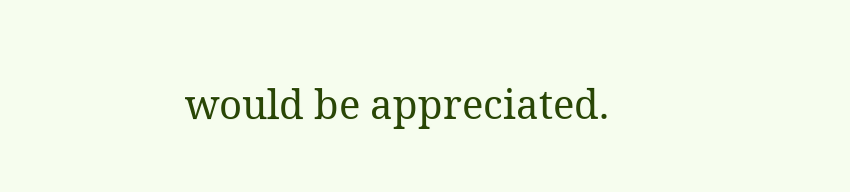would be appreciated.